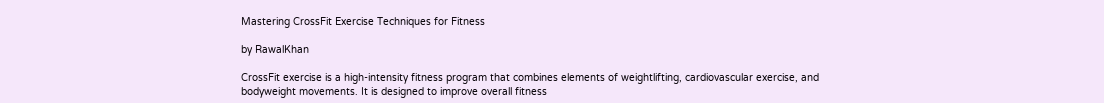Mastering CrossFit Exercise Techniques for Fitness

by RawalKhan

CrossFit exercise is a high-intensity fitness program that combines elements of weightlifting, cardiovascular exercise, and bodyweight movements. It is designed to improve overall fitness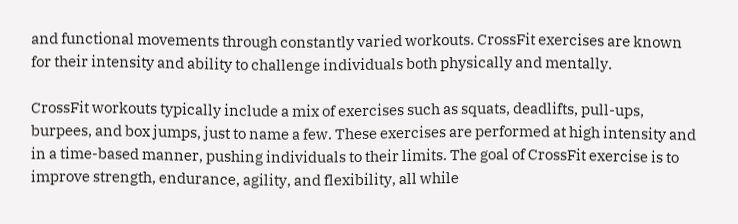and functional movements through constantly varied workouts. CrossFit exercises are known for their intensity and ability to challenge individuals both physically and mentally.

CrossFit workouts typically include a mix of exercises such as squats, deadlifts, pull-ups, burpees, and box jumps, just to name a few. These exercises are performed at high intensity and in a time-based manner, pushing individuals to their limits. The goal of CrossFit exercise is to improve strength, endurance, agility, and flexibility, all while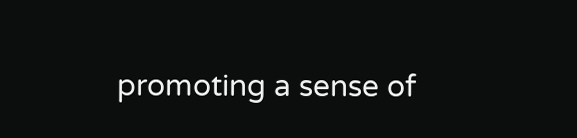promoting a sense of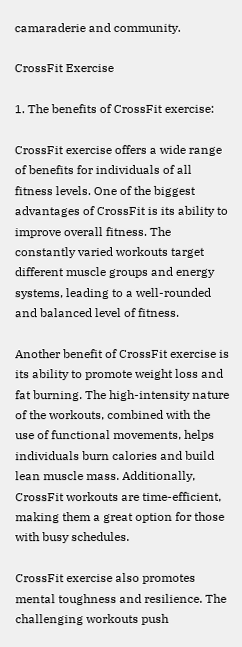camaraderie and community.

CrossFit Exercise

1. The benefits of CrossFit exercise:

CrossFit exercise offers a wide range of benefits for individuals of all fitness levels. One of the biggest advantages of CrossFit is its ability to improve overall fitness. The constantly varied workouts target different muscle groups and energy systems, leading to a well-rounded and balanced level of fitness.

Another benefit of CrossFit exercise is its ability to promote weight loss and fat burning. The high-intensity nature of the workouts, combined with the use of functional movements, helps individuals burn calories and build lean muscle mass. Additionally, CrossFit workouts are time-efficient, making them a great option for those with busy schedules.

CrossFit exercise also promotes mental toughness and resilience. The challenging workouts push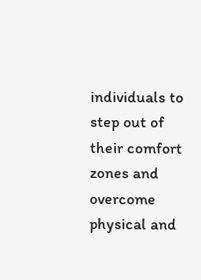individuals to step out of their comfort zones and overcome physical and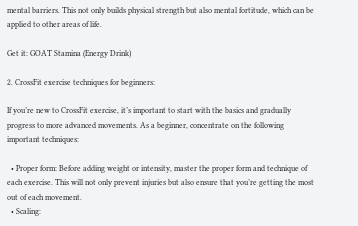mental barriers. This not only builds physical strength but also mental fortitude, which can be applied to other areas of life.

Get it: GOAT Stamina (Energy Drink)

2. CrossFit exercise techniques for beginners:

If you’re new to CrossFit exercise, it’s important to start with the basics and gradually progress to more advanced movements. As a beginner, concentrate on the following important techniques:

  • Proper form: Before adding weight or intensity, master the proper form and technique of each exercise. This will not only prevent injuries but also ensure that you’re getting the most out of each movement.
  • Scaling: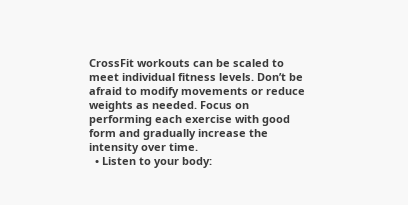CrossFit workouts can be scaled to meet individual fitness levels. Don’t be afraid to modify movements or reduce weights as needed. Focus on performing each exercise with good form and gradually increase the intensity over time.
  • Listen to your body: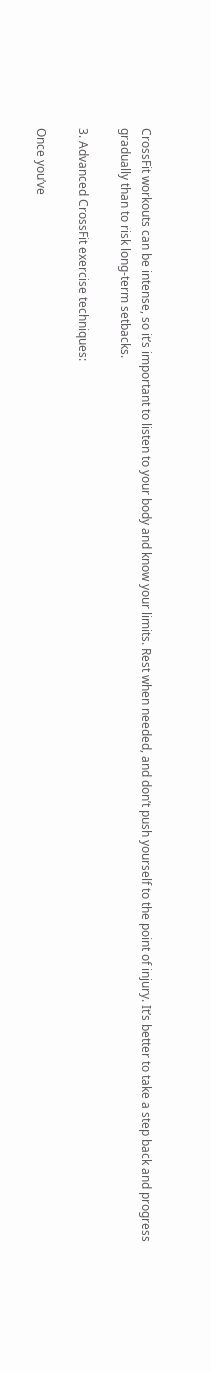CrossFit workouts can be intense, so it’s important to listen to your body and know your limits. Rest when needed, and don’t push yourself to the point of injury. It’s better to take a step back and progress gradually than to risk long-term setbacks.

3. Advanced CrossFit exercise techniques:

Once you’ve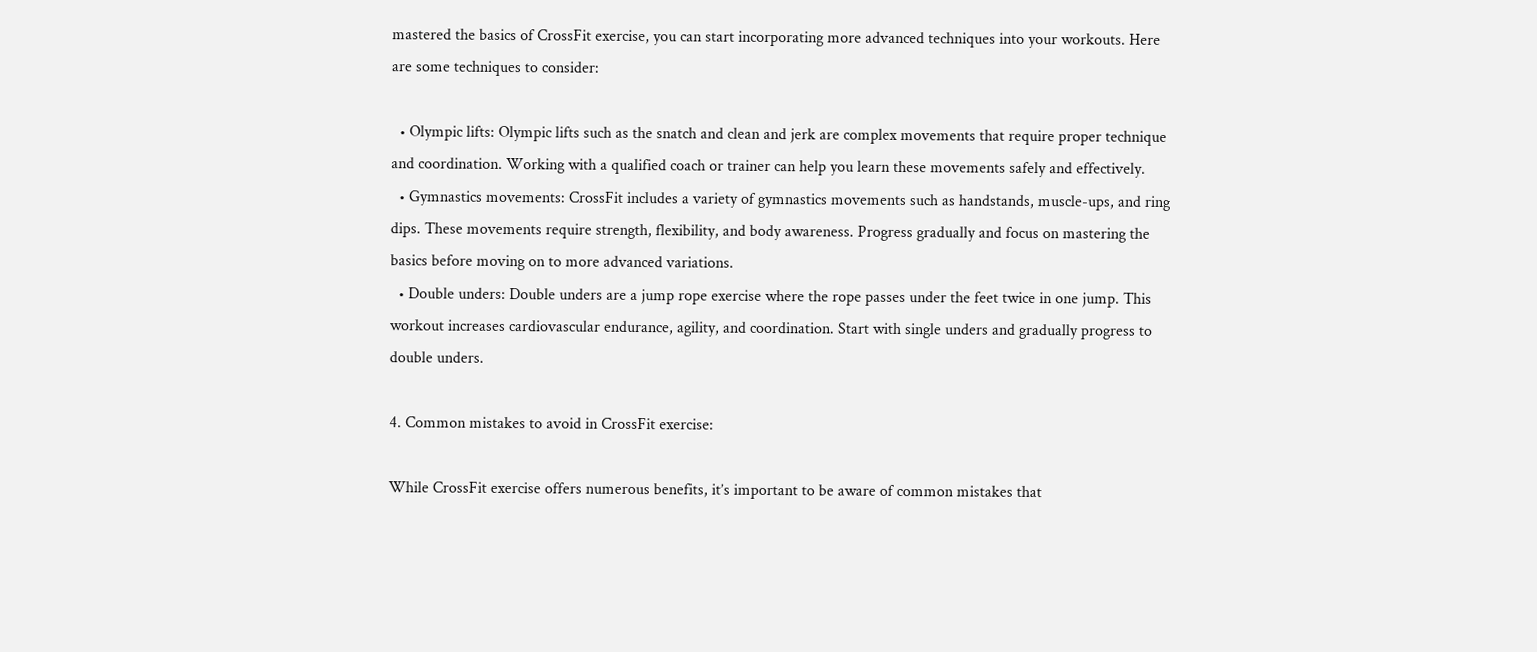mastered the basics of CrossFit exercise, you can start incorporating more advanced techniques into your workouts. Here are some techniques to consider:

  • Olympic lifts: Olympic lifts such as the snatch and clean and jerk are complex movements that require proper technique and coordination. Working with a qualified coach or trainer can help you learn these movements safely and effectively.
  • Gymnastics movements: CrossFit includes a variety of gymnastics movements such as handstands, muscle-ups, and ring dips. These movements require strength, flexibility, and body awareness. Progress gradually and focus on mastering the basics before moving on to more advanced variations.
  • Double unders: Double unders are a jump rope exercise where the rope passes under the feet twice in one jump. This workout increases cardiovascular endurance, agility, and coordination. Start with single unders and gradually progress to double unders.

4. Common mistakes to avoid in CrossFit exercise:

While CrossFit exercise offers numerous benefits, it’s important to be aware of common mistakes that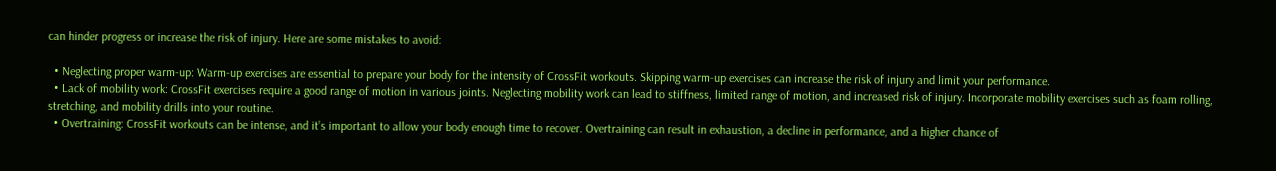can hinder progress or increase the risk of injury. Here are some mistakes to avoid:

  • Neglecting proper warm-up: Warm-up exercises are essential to prepare your body for the intensity of CrossFit workouts. Skipping warm-up exercises can increase the risk of injury and limit your performance.
  • Lack of mobility work: CrossFit exercises require a good range of motion in various joints. Neglecting mobility work can lead to stiffness, limited range of motion, and increased risk of injury. Incorporate mobility exercises such as foam rolling, stretching, and mobility drills into your routine.
  • Overtraining: CrossFit workouts can be intense, and it’s important to allow your body enough time to recover. Overtraining can result in exhaustion, a decline in performance, and a higher chance of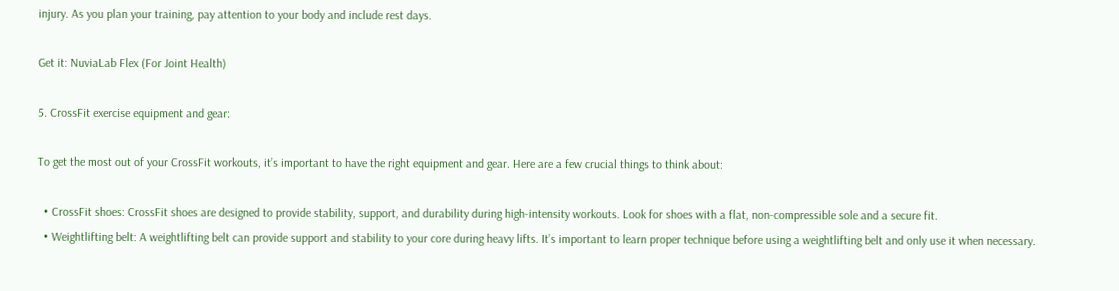injury. As you plan your training, pay attention to your body and include rest days.

Get it: NuviaLab Flex (For Joint Health)

5. CrossFit exercise equipment and gear:

To get the most out of your CrossFit workouts, it’s important to have the right equipment and gear. Here are a few crucial things to think about:

  • CrossFit shoes: CrossFit shoes are designed to provide stability, support, and durability during high-intensity workouts. Look for shoes with a flat, non-compressible sole and a secure fit.
  • Weightlifting belt: A weightlifting belt can provide support and stability to your core during heavy lifts. It’s important to learn proper technique before using a weightlifting belt and only use it when necessary.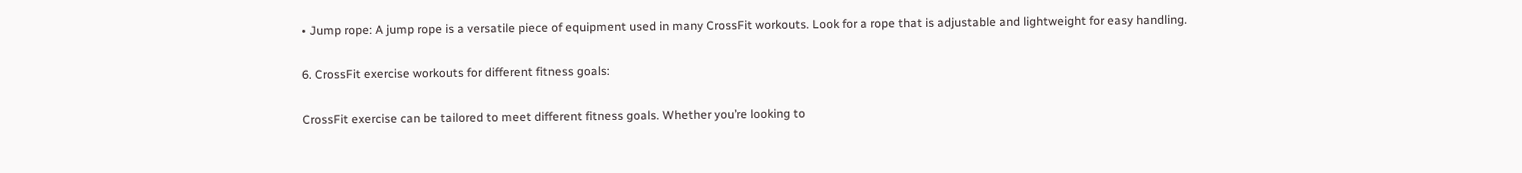• Jump rope: A jump rope is a versatile piece of equipment used in many CrossFit workouts. Look for a rope that is adjustable and lightweight for easy handling.

6. CrossFit exercise workouts for different fitness goals:

CrossFit exercise can be tailored to meet different fitness goals. Whether you’re looking to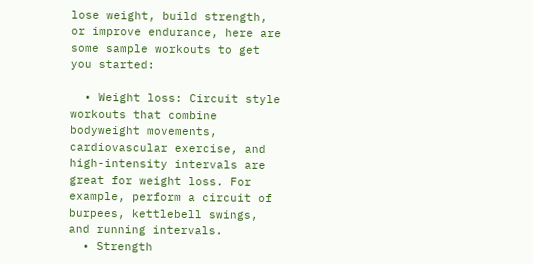lose weight, build strength, or improve endurance, here are some sample workouts to get you started:

  • Weight loss: Circuit style workouts that combine bodyweight movements, cardiovascular exercise, and high-intensity intervals are great for weight loss. For example, perform a circuit of burpees, kettlebell swings, and running intervals.
  • Strength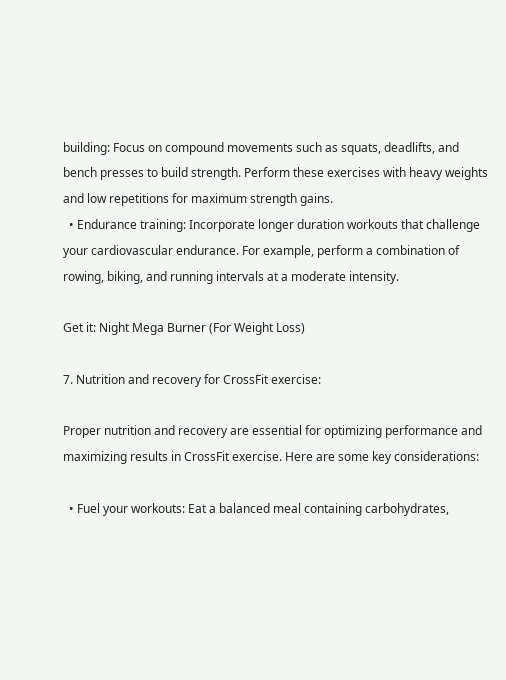building: Focus on compound movements such as squats, deadlifts, and bench presses to build strength. Perform these exercises with heavy weights and low repetitions for maximum strength gains.
  • Endurance training: Incorporate longer duration workouts that challenge your cardiovascular endurance. For example, perform a combination of rowing, biking, and running intervals at a moderate intensity.

Get it: Night Mega Burner (For Weight Loss)

7. Nutrition and recovery for CrossFit exercise:

Proper nutrition and recovery are essential for optimizing performance and maximizing results in CrossFit exercise. Here are some key considerations:

  • Fuel your workouts: Eat a balanced meal containing carbohydrates,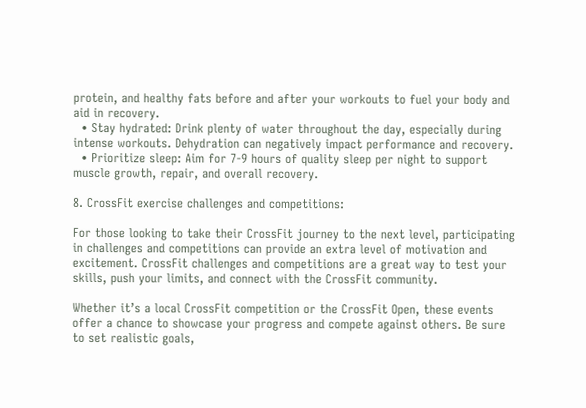protein, and healthy fats before and after your workouts to fuel your body and aid in recovery.
  • Stay hydrated: Drink plenty of water throughout the day, especially during intense workouts. Dehydration can negatively impact performance and recovery.
  • Prioritize sleep: Aim for 7-9 hours of quality sleep per night to support muscle growth, repair, and overall recovery.

8. CrossFit exercise challenges and competitions:

For those looking to take their CrossFit journey to the next level, participating in challenges and competitions can provide an extra level of motivation and excitement. CrossFit challenges and competitions are a great way to test your skills, push your limits, and connect with the CrossFit community.

Whether it’s a local CrossFit competition or the CrossFit Open, these events offer a chance to showcase your progress and compete against others. Be sure to set realistic goals,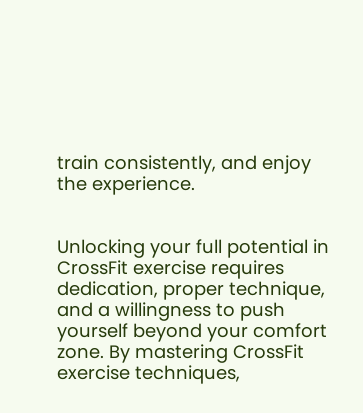train consistently, and enjoy the experience.


Unlocking your full potential in CrossFit exercise requires dedication, proper technique, and a willingness to push yourself beyond your comfort zone. By mastering CrossFit exercise techniques,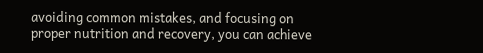avoiding common mistakes, and focusing on proper nutrition and recovery, you can achieve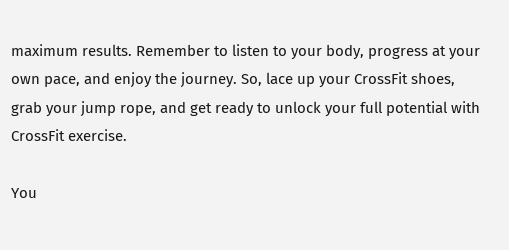maximum results. Remember to listen to your body, progress at your own pace, and enjoy the journey. So, lace up your CrossFit shoes, grab your jump rope, and get ready to unlock your full potential with CrossFit exercise.

You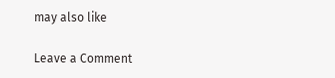may also like

Leave a Comment